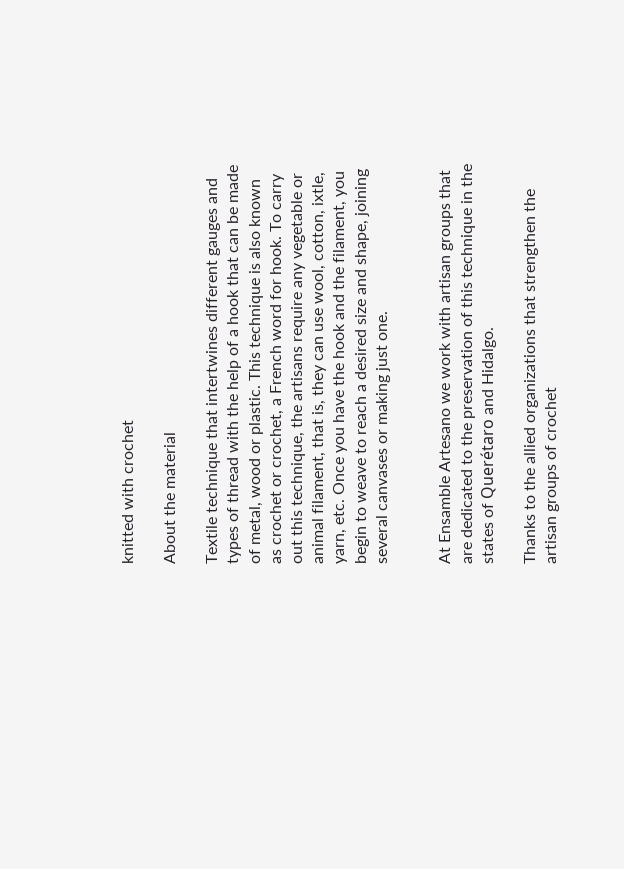knitted with crochet

About the material

Textile technique that intertwines different gauges and types of thread with the help of a hook that can be made of metal, wood or plastic. This technique is also known as crochet or crochet, a French word for hook. To carry out this technique, the artisans require any vegetable or animal filament, that is, they can use wool, cotton, ixtle, yarn, etc. Once you have the hook and the filament, you begin to weave to reach a desired size and shape, joining several canvases or making just one.


At Ensamble Artesano we work with artisan groups that are dedicated to the preservation of this technique in the states of Querétaro and Hidalgo.

Thanks to the allied organizations that strengthen the artisan groups of crochet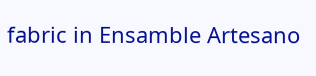fabric in Ensamble Artesano